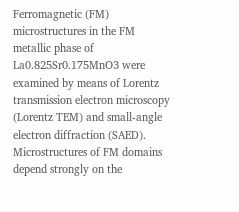Ferromagnetic (FM) microstructures in the FM metallic phase of La0.825Sr0.175MnO3 were examined by means of Lorentz transmission electron microscopy (Lorentz TEM) and small-angle electron diffraction (SAED). Microstructures of FM domains depend strongly on the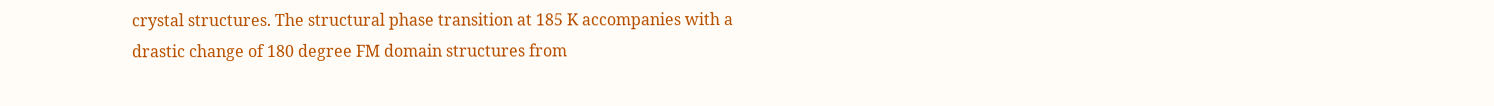crystal structures. The structural phase transition at 185 K accompanies with a drastic change of 180 degree FM domain structures from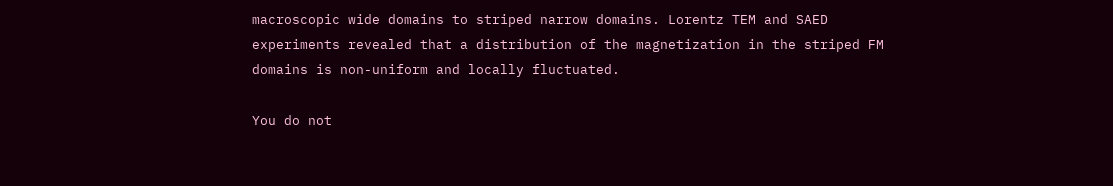macroscopic wide domains to striped narrow domains. Lorentz TEM and SAED experiments revealed that a distribution of the magnetization in the striped FM domains is non-uniform and locally fluctuated.

You do not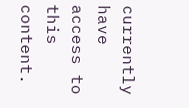currently have access to this content.